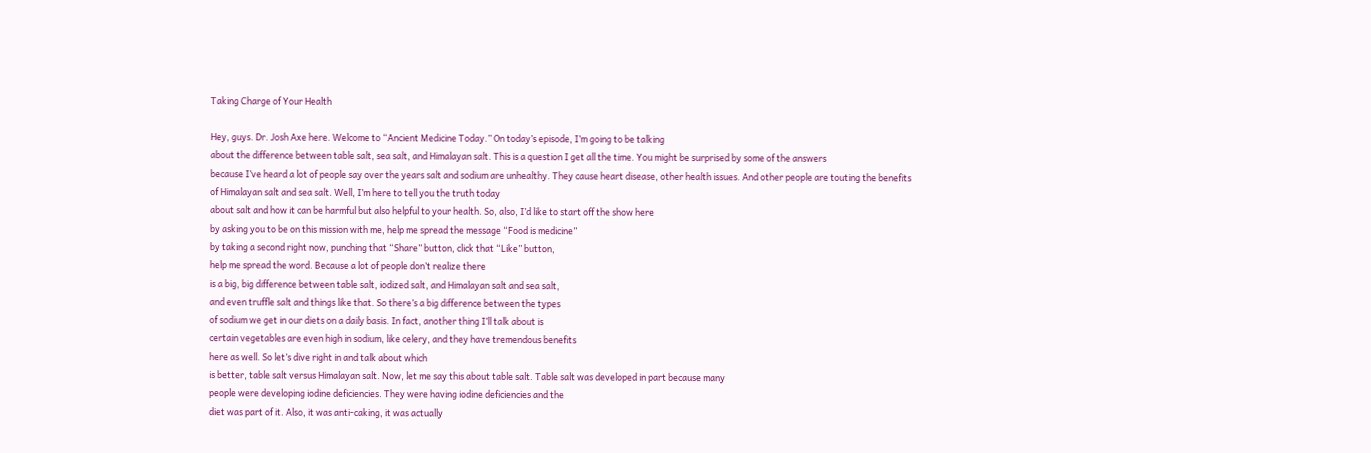Taking Charge of Your Health

Hey, guys. Dr. Josh Axe here. Welcome to “Ancient Medicine Today.” On today’s episode, I’m going to be talking
about the difference between table salt, sea salt, and Himalayan salt. This is a question I get all the time. You might be surprised by some of the answers
because I’ve heard a lot of people say over the years salt and sodium are unhealthy. They cause heart disease, other health issues. And other people are touting the benefits
of Himalayan salt and sea salt. Well, I’m here to tell you the truth today
about salt and how it can be harmful but also helpful to your health. So, also, I’d like to start off the show here
by asking you to be on this mission with me, help me spread the message “Food is medicine”
by taking a second right now, punching that “Share” button, click that “Like” button,
help me spread the word. Because a lot of people don’t realize there
is a big, big difference between table salt, iodized salt, and Himalayan salt and sea salt,
and even truffle salt and things like that. So there’s a big difference between the types
of sodium we get in our diets on a daily basis. In fact, another thing I’ll talk about is
certain vegetables are even high in sodium, like celery, and they have tremendous benefits
here as well. So let’s dive right in and talk about which
is better, table salt versus Himalayan salt. Now, let me say this about table salt. Table salt was developed in part because many
people were developing iodine deficiencies. They were having iodine deficiencies and the
diet was part of it. Also, it was anti-caking, it was actually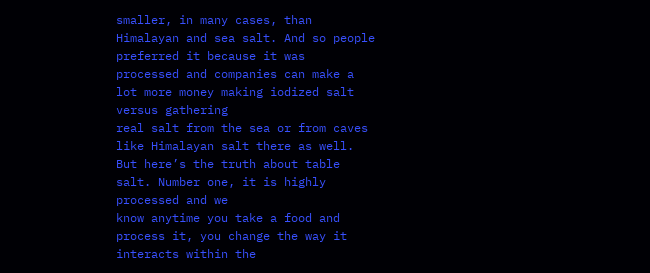smaller, in many cases, than Himalayan and sea salt. And so people preferred it because it was
processed and companies can make a lot more money making iodized salt versus gathering
real salt from the sea or from caves like Himalayan salt there as well. But here’s the truth about table salt. Number one, it is highly processed and we
know anytime you take a food and process it, you change the way it interacts within the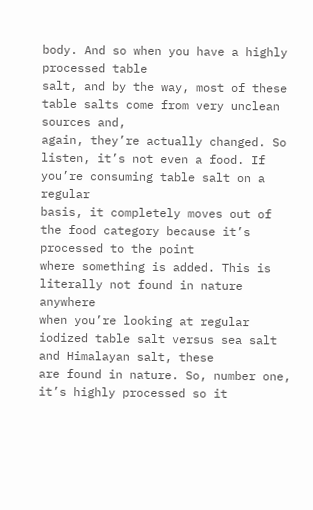body. And so when you have a highly processed table
salt, and by the way, most of these table salts come from very unclean sources and,
again, they’re actually changed. So listen, it’s not even a food. If you’re consuming table salt on a regular
basis, it completely moves out of the food category because it’s processed to the point
where something is added. This is literally not found in nature anywhere
when you’re looking at regular iodized table salt versus sea salt and Himalayan salt, these
are found in nature. So, number one, it’s highly processed so it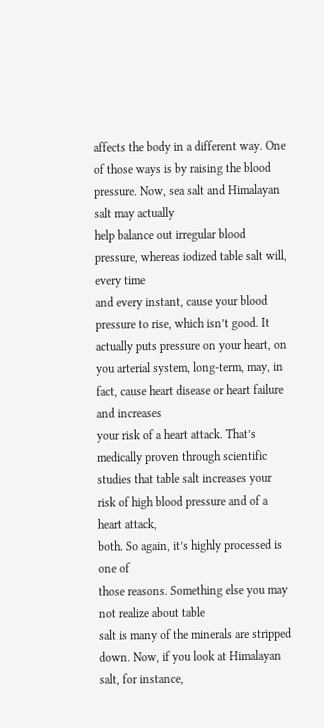affects the body in a different way. One of those ways is by raising the blood
pressure. Now, sea salt and Himalayan salt may actually
help balance out irregular blood pressure, whereas iodized table salt will, every time
and every instant, cause your blood pressure to rise, which isn’t good. It actually puts pressure on your heart, on
you arterial system, long-term, may, in fact, cause heart disease or heart failure and increases
your risk of a heart attack. That’s medically proven through scientific
studies that table salt increases your risk of high blood pressure and of a heart attack,
both. So again, it’s highly processed is one of
those reasons. Something else you may not realize about table
salt is many of the minerals are stripped down. Now, if you look at Himalayan salt, for instance,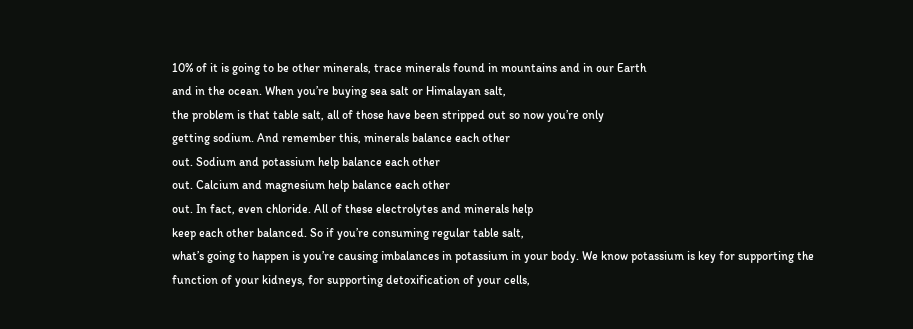10% of it is going to be other minerals, trace minerals found in mountains and in our Earth
and in the ocean. When you’re buying sea salt or Himalayan salt,
the problem is that table salt, all of those have been stripped out so now you’re only
getting sodium. And remember this, minerals balance each other
out. Sodium and potassium help balance each other
out. Calcium and magnesium help balance each other
out. In fact, even chloride. All of these electrolytes and minerals help
keep each other balanced. So if you’re consuming regular table salt,
what’s going to happen is you’re causing imbalances in potassium in your body. We know potassium is key for supporting the
function of your kidneys, for supporting detoxification of your cells,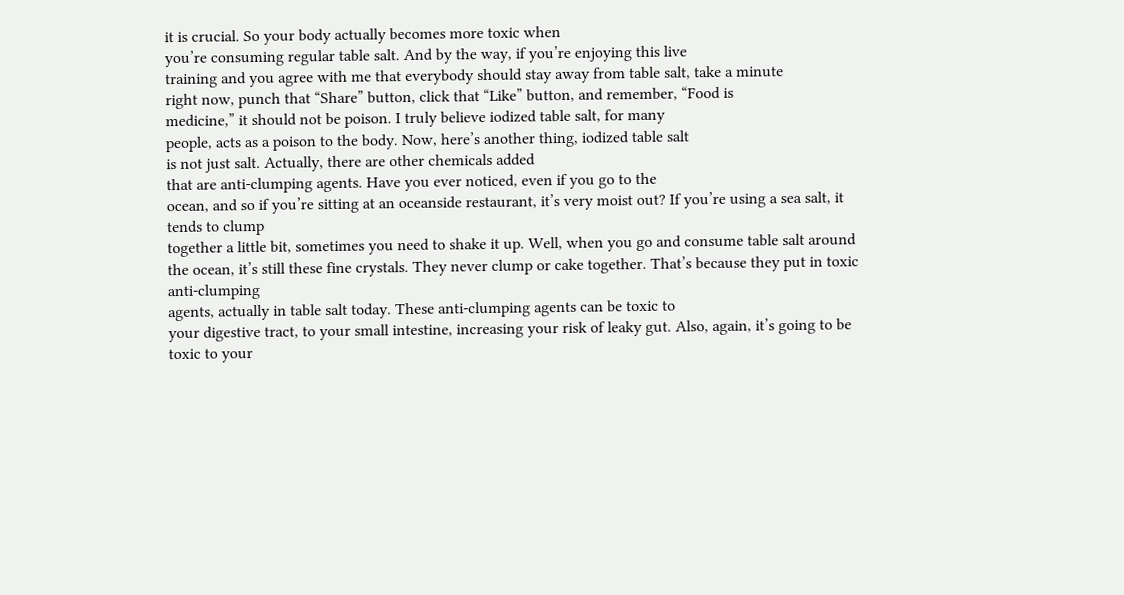it is crucial. So your body actually becomes more toxic when
you’re consuming regular table salt. And by the way, if you’re enjoying this live
training and you agree with me that everybody should stay away from table salt, take a minute
right now, punch that “Share” button, click that “Like” button, and remember, “Food is
medicine,” it should not be poison. I truly believe iodized table salt, for many
people, acts as a poison to the body. Now, here’s another thing, iodized table salt
is not just salt. Actually, there are other chemicals added
that are anti-clumping agents. Have you ever noticed, even if you go to the
ocean, and so if you’re sitting at an oceanside restaurant, it’s very moist out? If you’re using a sea salt, it tends to clump
together a little bit, sometimes you need to shake it up. Well, when you go and consume table salt around
the ocean, it’s still these fine crystals. They never clump or cake together. That’s because they put in toxic anti-clumping
agents, actually in table salt today. These anti-clumping agents can be toxic to
your digestive tract, to your small intestine, increasing your risk of leaky gut. Also, again, it’s going to be toxic to your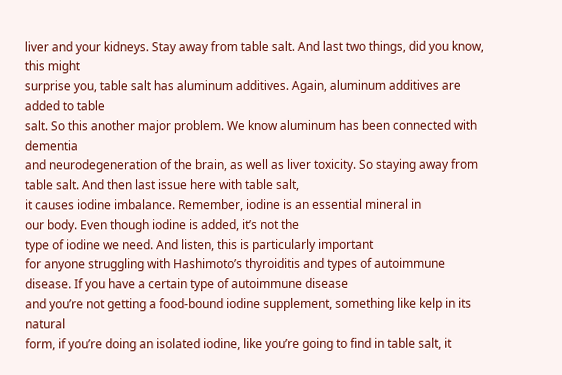liver and your kidneys. Stay away from table salt. And last two things, did you know, this might
surprise you, table salt has aluminum additives. Again, aluminum additives are added to table
salt. So this another major problem. We know aluminum has been connected with dementia
and neurodegeneration of the brain, as well as liver toxicity. So staying away from table salt. And then last issue here with table salt,
it causes iodine imbalance. Remember, iodine is an essential mineral in
our body. Even though iodine is added, it’s not the
type of iodine we need. And listen, this is particularly important
for anyone struggling with Hashimoto’s thyroiditis and types of autoimmune disease. If you have a certain type of autoimmune disease
and you’re not getting a food-bound iodine supplement, something like kelp in its natural
form, if you’re doing an isolated iodine, like you’re going to find in table salt, it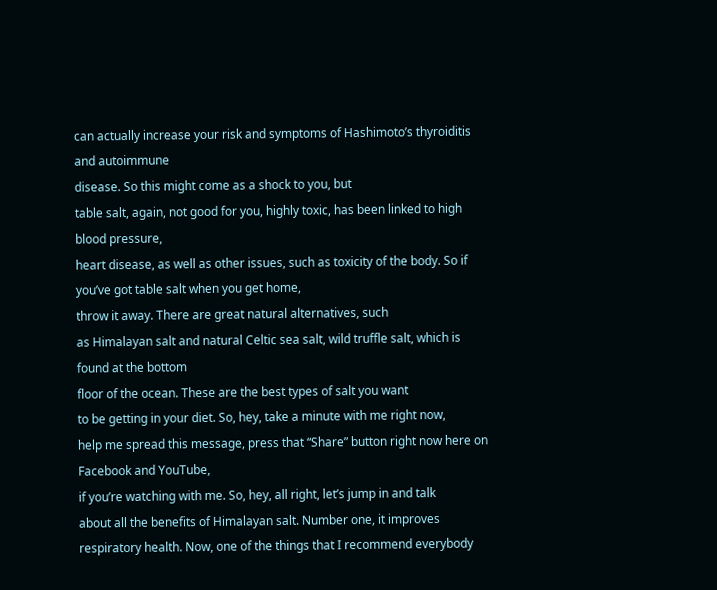can actually increase your risk and symptoms of Hashimoto’s thyroiditis and autoimmune
disease. So this might come as a shock to you, but
table salt, again, not good for you, highly toxic, has been linked to high blood pressure,
heart disease, as well as other issues, such as toxicity of the body. So if you’ve got table salt when you get home,
throw it away. There are great natural alternatives, such
as Himalayan salt and natural Celtic sea salt, wild truffle salt, which is found at the bottom
floor of the ocean. These are the best types of salt you want
to be getting in your diet. So, hey, take a minute with me right now,
help me spread this message, press that “Share” button right now here on Facebook and YouTube,
if you’re watching with me. So, hey, all right, let’s jump in and talk
about all the benefits of Himalayan salt. Number one, it improves respiratory health. Now, one of the things that I recommend everybody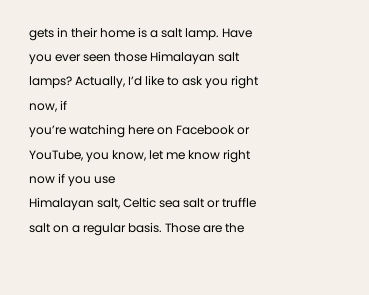gets in their home is a salt lamp. Have you ever seen those Himalayan salt lamps? Actually, I’d like to ask you right now, if
you’re watching here on Facebook or YouTube, you know, let me know right now if you use
Himalayan salt, Celtic sea salt or truffle salt on a regular basis. Those are the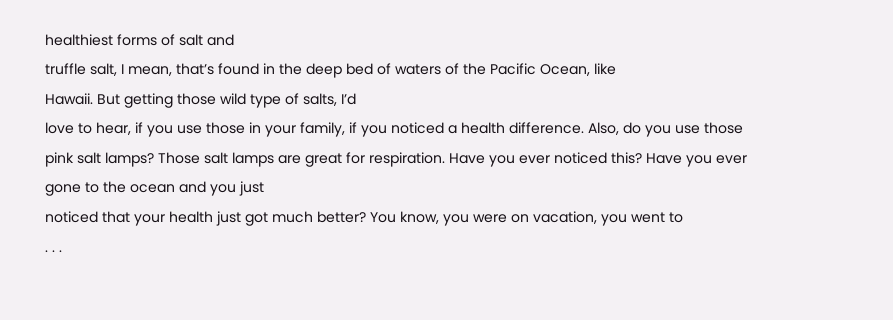healthiest forms of salt and
truffle salt, I mean, that’s found in the deep bed of waters of the Pacific Ocean, like
Hawaii. But getting those wild type of salts, I’d
love to hear, if you use those in your family, if you noticed a health difference. Also, do you use those pink salt lamps? Those salt lamps are great for respiration. Have you ever noticed this? Have you ever gone to the ocean and you just
noticed that your health just got much better? You know, you were on vacation, you went to
. . .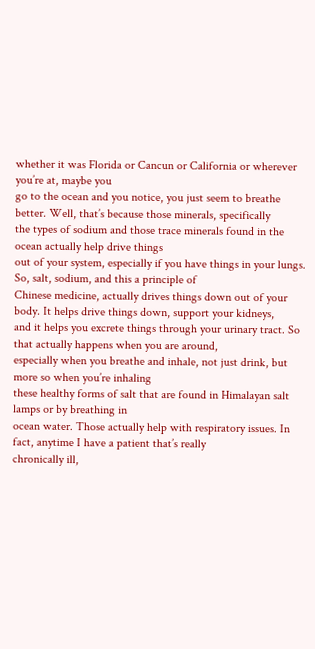whether it was Florida or Cancun or California or wherever you’re at, maybe you
go to the ocean and you notice, you just seem to breathe better. Well, that’s because those minerals, specifically
the types of sodium and those trace minerals found in the ocean actually help drive things
out of your system, especially if you have things in your lungs. So, salt, sodium, and this a principle of
Chinese medicine, actually drives things down out of your body. It helps drive things down, support your kidneys,
and it helps you excrete things through your urinary tract. So that actually happens when you are around,
especially when you breathe and inhale, not just drink, but more so when you’re inhaling
these healthy forms of salt that are found in Himalayan salt lamps or by breathing in
ocean water. Those actually help with respiratory issues. In fact, anytime I have a patient that’s really
chronically ill,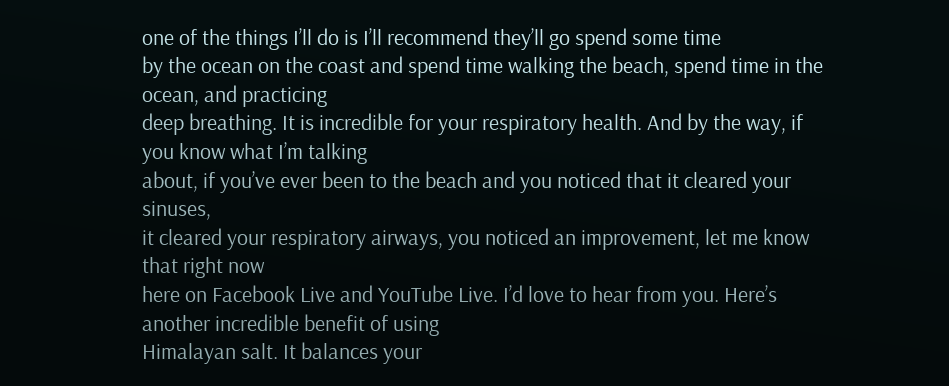one of the things I’ll do is I’ll recommend they’ll go spend some time
by the ocean on the coast and spend time walking the beach, spend time in the ocean, and practicing
deep breathing. It is incredible for your respiratory health. And by the way, if you know what I’m talking
about, if you’ve ever been to the beach and you noticed that it cleared your sinuses,
it cleared your respiratory airways, you noticed an improvement, let me know that right now
here on Facebook Live and YouTube Live. I’d love to hear from you. Here’s another incredible benefit of using
Himalayan salt. It balances your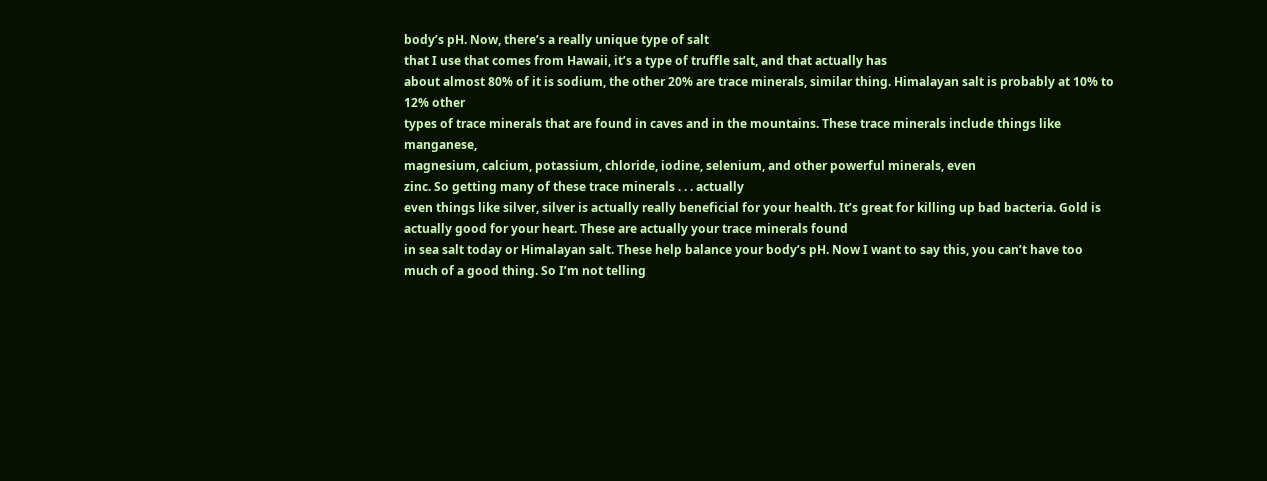body’s pH. Now, there’s a really unique type of salt
that I use that comes from Hawaii, it’s a type of truffle salt, and that actually has
about almost 80% of it is sodium, the other 20% are trace minerals, similar thing. Himalayan salt is probably at 10% to 12% other
types of trace minerals that are found in caves and in the mountains. These trace minerals include things like manganese,
magnesium, calcium, potassium, chloride, iodine, selenium, and other powerful minerals, even
zinc. So getting many of these trace minerals . . . actually
even things like silver, silver is actually really beneficial for your health. It’s great for killing up bad bacteria. Gold is actually good for your heart. These are actually your trace minerals found
in sea salt today or Himalayan salt. These help balance your body’s pH. Now I want to say this, you can’t have too
much of a good thing. So I’m not telling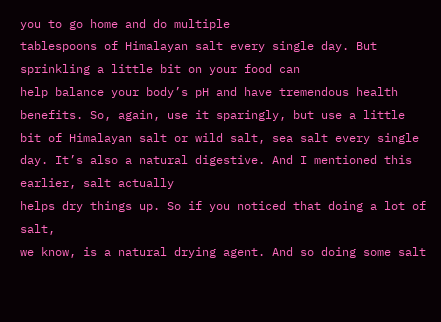you to go home and do multiple
tablespoons of Himalayan salt every single day. But sprinkling a little bit on your food can
help balance your body’s pH and have tremendous health benefits. So, again, use it sparingly, but use a little
bit of Himalayan salt or wild salt, sea salt every single day. It’s also a natural digestive. And I mentioned this earlier, salt actually
helps dry things up. So if you noticed that doing a lot of salt,
we know, is a natural drying agent. And so doing some salt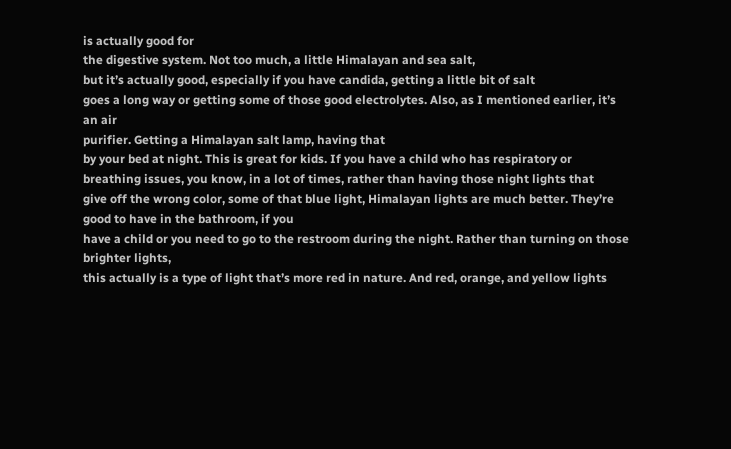is actually good for
the digestive system. Not too much, a little Himalayan and sea salt,
but it’s actually good, especially if you have candida, getting a little bit of salt
goes a long way or getting some of those good electrolytes. Also, as I mentioned earlier, it’s an air
purifier. Getting a Himalayan salt lamp, having that
by your bed at night. This is great for kids. If you have a child who has respiratory or
breathing issues, you know, in a lot of times, rather than having those night lights that
give off the wrong color, some of that blue light, Himalayan lights are much better. They’re good to have in the bathroom, if you
have a child or you need to go to the restroom during the night. Rather than turning on those brighter lights,
this actually is a type of light that’s more red in nature. And red, orange, and yellow lights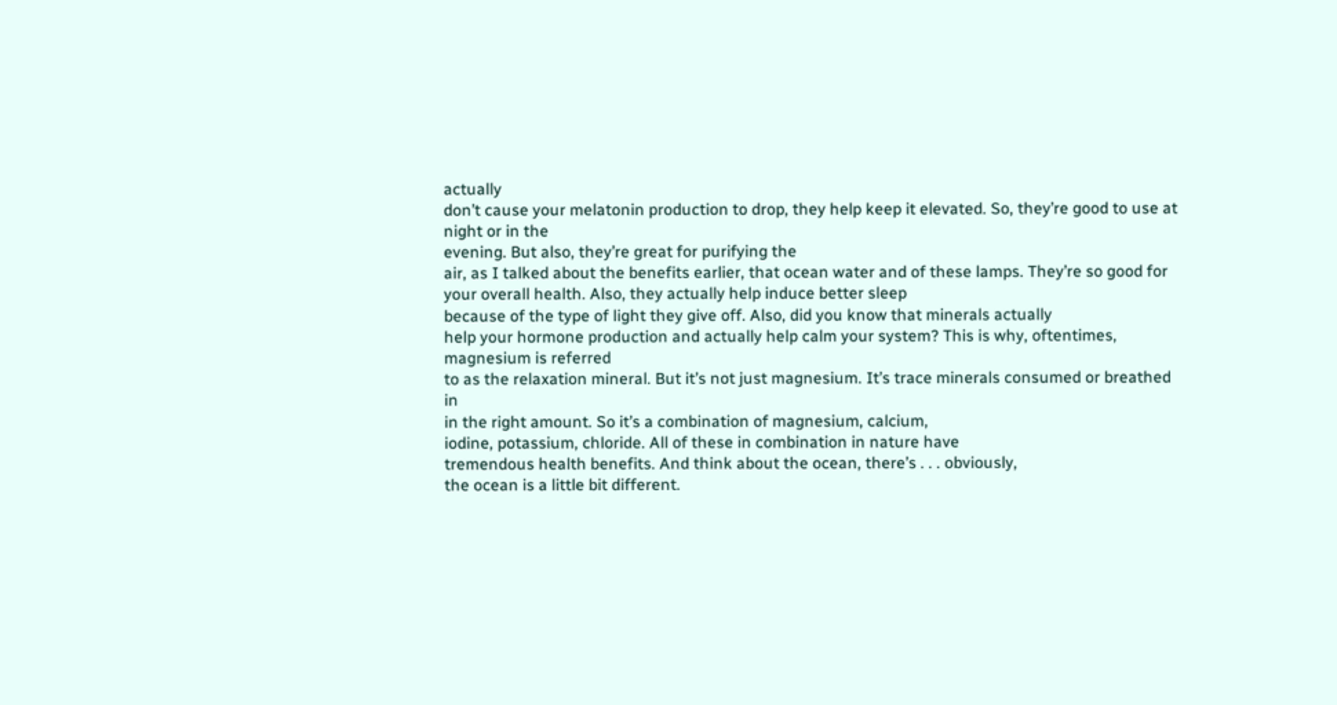actually
don’t cause your melatonin production to drop, they help keep it elevated. So, they’re good to use at night or in the
evening. But also, they’re great for purifying the
air, as I talked about the benefits earlier, that ocean water and of these lamps. They’re so good for your overall health. Also, they actually help induce better sleep
because of the type of light they give off. Also, did you know that minerals actually
help your hormone production and actually help calm your system? This is why, oftentimes, magnesium is referred
to as the relaxation mineral. But it’s not just magnesium. It’s trace minerals consumed or breathed in
in the right amount. So it’s a combination of magnesium, calcium,
iodine, potassium, chloride. All of these in combination in nature have
tremendous health benefits. And think about the ocean, there’s . . . obviously,
the ocean is a little bit different.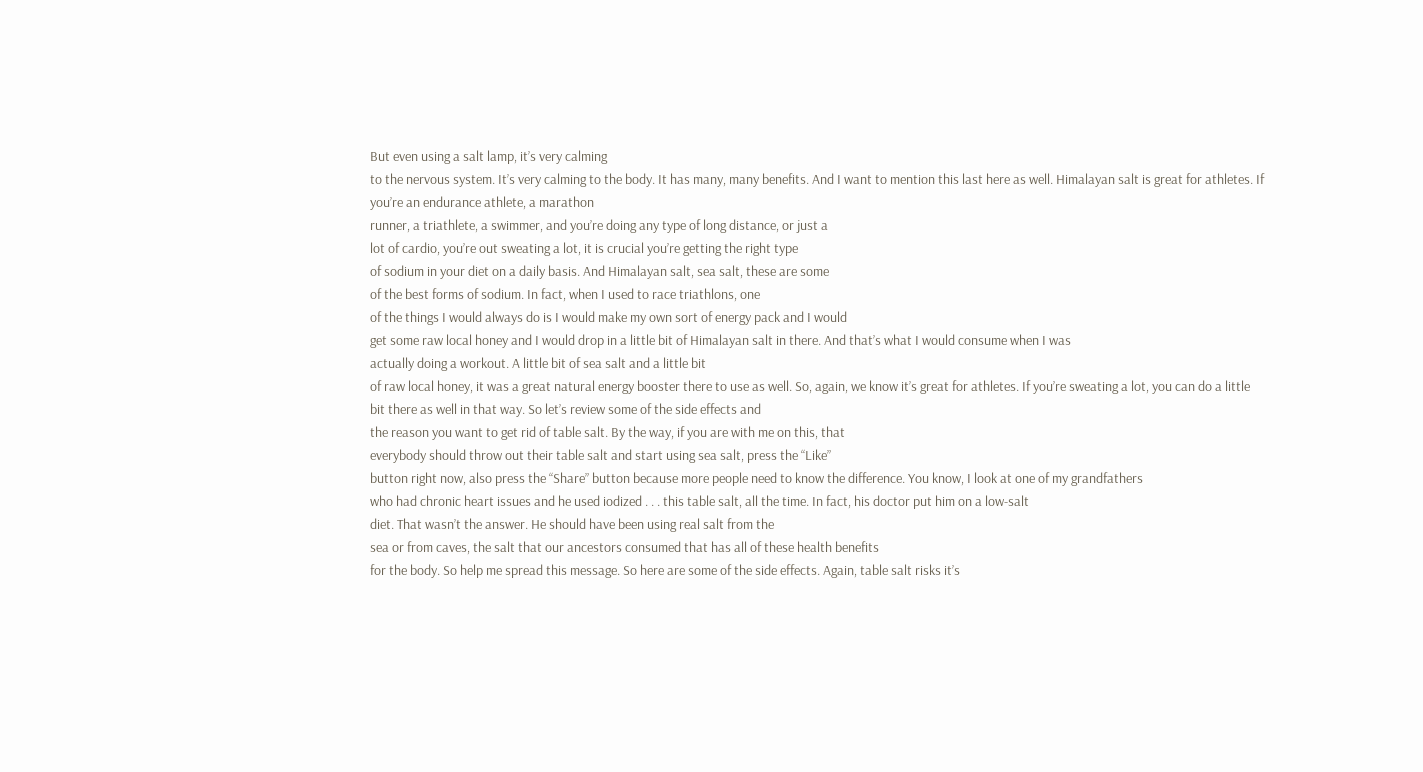But even using a salt lamp, it’s very calming
to the nervous system. It’s very calming to the body. It has many, many benefits. And I want to mention this last here as well. Himalayan salt is great for athletes. If you’re an endurance athlete, a marathon
runner, a triathlete, a swimmer, and you’re doing any type of long distance, or just a
lot of cardio, you’re out sweating a lot, it is crucial you’re getting the right type
of sodium in your diet on a daily basis. And Himalayan salt, sea salt, these are some
of the best forms of sodium. In fact, when I used to race triathlons, one
of the things I would always do is I would make my own sort of energy pack and I would
get some raw local honey and I would drop in a little bit of Himalayan salt in there. And that’s what I would consume when I was
actually doing a workout. A little bit of sea salt and a little bit
of raw local honey, it was a great natural energy booster there to use as well. So, again, we know it’s great for athletes. If you’re sweating a lot, you can do a little
bit there as well in that way. So let’s review some of the side effects and
the reason you want to get rid of table salt. By the way, if you are with me on this, that
everybody should throw out their table salt and start using sea salt, press the “Like”
button right now, also press the “Share” button because more people need to know the difference. You know, I look at one of my grandfathers
who had chronic heart issues and he used iodized . . . this table salt, all the time. In fact, his doctor put him on a low-salt
diet. That wasn’t the answer. He should have been using real salt from the
sea or from caves, the salt that our ancestors consumed that has all of these health benefits
for the body. So help me spread this message. So here are some of the side effects. Again, table salt risks it’s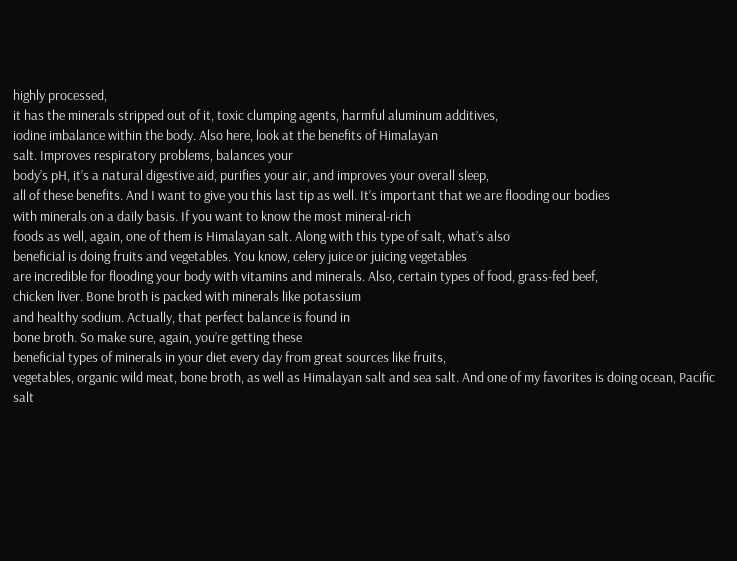highly processed,
it has the minerals stripped out of it, toxic clumping agents, harmful aluminum additives,
iodine imbalance within the body. Also here, look at the benefits of Himalayan
salt. Improves respiratory problems, balances your
body’s pH, it’s a natural digestive aid, purifies your air, and improves your overall sleep,
all of these benefits. And I want to give you this last tip as well. It’s important that we are flooding our bodies
with minerals on a daily basis. If you want to know the most mineral-rich
foods as well, again, one of them is Himalayan salt. Along with this type of salt, what’s also
beneficial is doing fruits and vegetables. You know, celery juice or juicing vegetables
are incredible for flooding your body with vitamins and minerals. Also, certain types of food, grass-fed beef,
chicken liver. Bone broth is packed with minerals like potassium
and healthy sodium. Actually, that perfect balance is found in
bone broth. So make sure, again, you’re getting these
beneficial types of minerals in your diet every day from great sources like fruits,
vegetables, organic wild meat, bone broth, as well as Himalayan salt and sea salt. And one of my favorites is doing ocean, Pacific
salt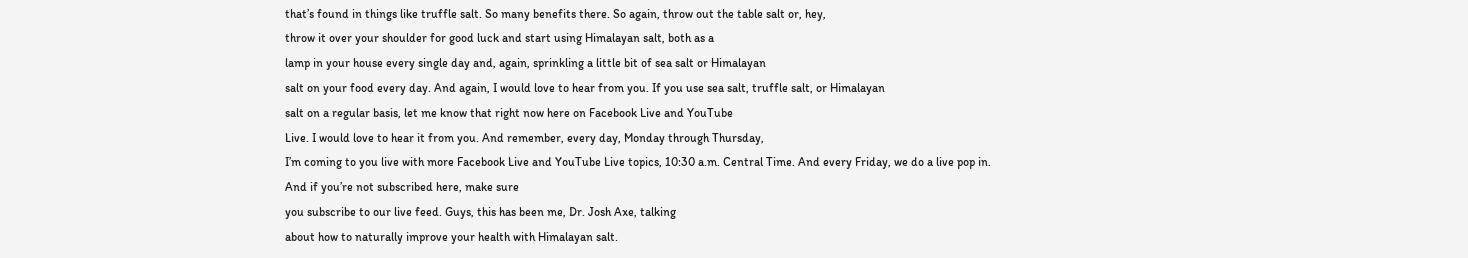that’s found in things like truffle salt. So many benefits there. So again, throw out the table salt or, hey,
throw it over your shoulder for good luck and start using Himalayan salt, both as a
lamp in your house every single day and, again, sprinkling a little bit of sea salt or Himalayan
salt on your food every day. And again, I would love to hear from you. If you use sea salt, truffle salt, or Himalayan
salt on a regular basis, let me know that right now here on Facebook Live and YouTube
Live. I would love to hear it from you. And remember, every day, Monday through Thursday,
I’m coming to you live with more Facebook Live and YouTube Live topics, 10:30 a.m. Central Time. And every Friday, we do a live pop in. And if you’re not subscribed here, make sure
you subscribe to our live feed. Guys, this has been me, Dr. Josh Axe, talking
about how to naturally improve your health with Himalayan salt.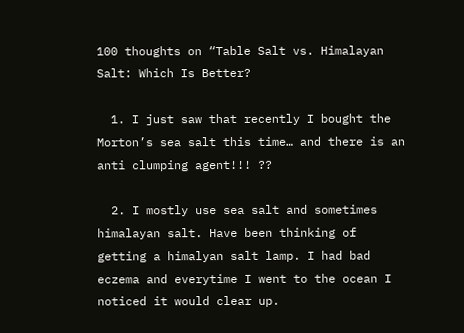100 thoughts on “Table Salt vs. Himalayan Salt: Which Is Better?

  1. I just saw that recently I bought the Morton’s sea salt this time… and there is an anti clumping agent!!! ??

  2. I mostly use sea salt and sometimes himalayan salt. Have been thinking of getting a himalyan salt lamp. I had bad eczema and everytime I went to the ocean I noticed it would clear up.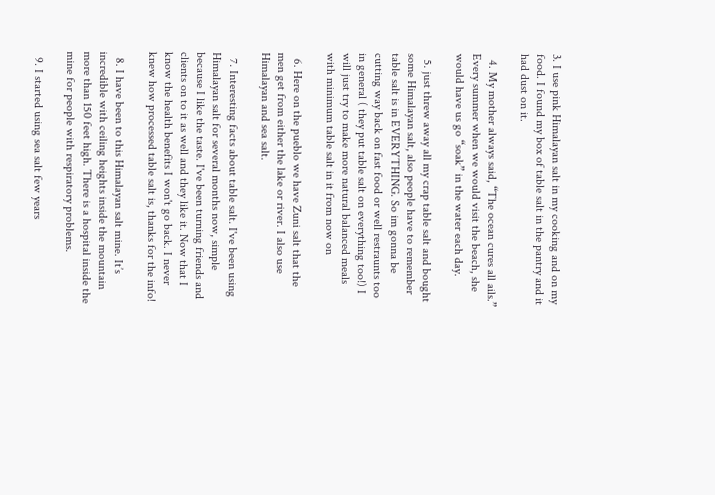3. I use pink Himalayan salt in my cooking and on my food. I found my box of table salt in the pantry and it had dust on it.

  4. My mother always said, “The ocean cures all ails.” Every summer when we would visit the beach, she would have us go “soak” in the water each day.

  5. just threw away all my crap table salt and bought some Himalayan salt, also people have to remember table salt is in EVERYTHING. So im gonna be cutting way back on fast food or well restraunts too in general ( they put table salt on everything too!) I will just try to make more natural balanced meals with minimum table salt in it from now on

  6. Here on the pueblo we have Zuni salt that the men get from either the lake or river. I also use Himalayan and sea salt.

  7. Interesting facts about table salt. I've been using Himalayan salt for several months now, simple because I like the taste. I've been turning friends and clients on to it as well and they like it. Now that I know the health benefits I won't go back. I never knew how processed table salt is, thanks for the info!

  8. I have been to this Himalayan salt mine. It’s incredible with ceiling heights inside the mountain more than 150 feet high. There is a hospital inside the mine for people with respiratory problems.

  9. I started using sea salt few years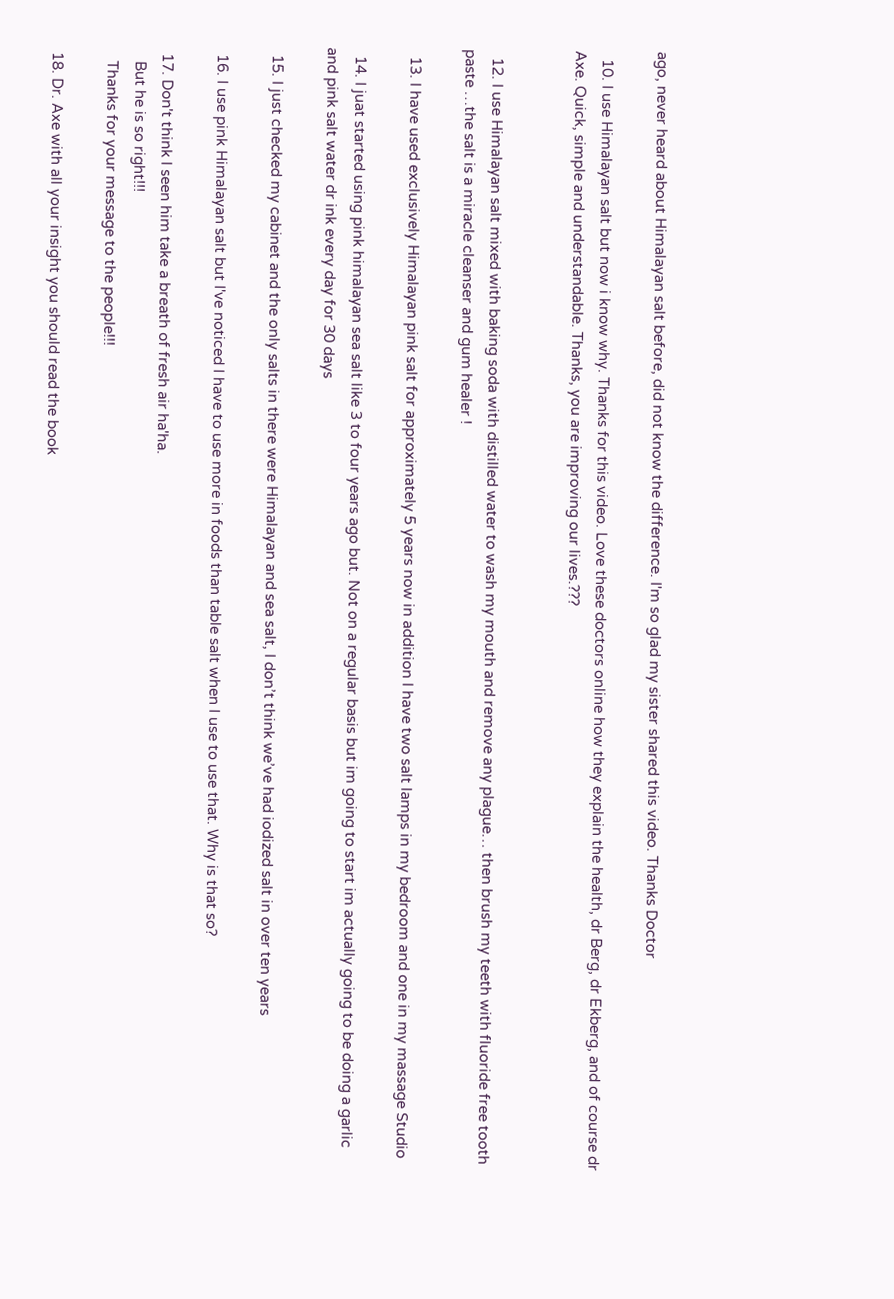ago, never heard about Himalayan salt before, did not know the difference. I'm so glad my sister shared this video. Thanks Doctor

  10. I use Himalayan salt but now i know why. Thanks for this video. Love these doctors online how they explain the health, dr Berg, dr Ekberg, and of course dr Axe. Quick, simple and understandable. Thanks, you are improving our lives.???


  12. I use Himalayan salt mixed with baking soda with distilled water to wash my mouth and remove any plague… then brush my teeth with fluoride free tooth paste …the salt is a miracle cleanser and gum healer !

  13. I have used exclusively Himalayan pink salt for approximately 5 years now in addition I have two salt lamps in my bedroom and one in my massage Studio

  14. I juat started using pink himalayan sea salt like 3 to four years ago but. Not on a regular basis but im going to start im actually going to be doing a garlic and pink salt water dr ink every day for 30 days

  15. I just checked my cabinet and the only salts in there were Himalayan and sea salt, I don’t think we’ve had iodized salt in over ten years

  16. I use pink Himalayan salt but I've noticed I have to use more in foods than table salt when I use to use that. Why is that so?

  17. Don't think I seen him take a breath of fresh air ha'ha.
    But he is so right!!!
    Thanks for your message to the people!!!

  18. Dr. Axe with all your insight you should read the book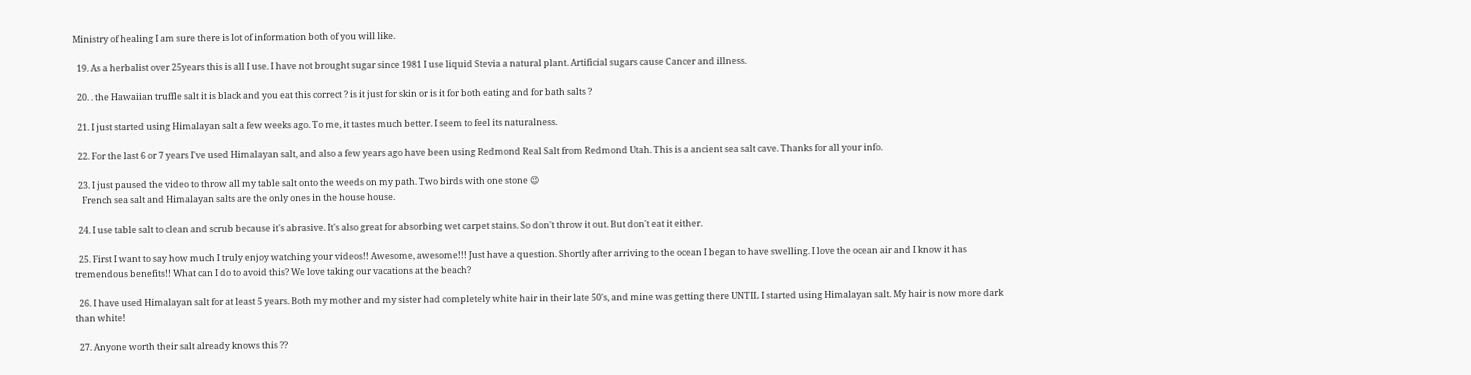Ministry of healing I am sure there is lot of information both of you will like.

  19. As a herbalist over 25years this is all I use. I have not brought sugar since 1981 I use liquid Stevia a natural plant. Artificial sugars cause Cancer and illness.

  20. . the Hawaiian truffle salt it is black and you eat this correct ? is it just for skin or is it for both eating and for bath salts ?

  21. I just started using Himalayan salt a few weeks ago. To me, it tastes much better. I seem to feel its naturalness.

  22. For the last 6 or 7 years I've used Himalayan salt, and also a few years ago have been using Redmond Real Salt from Redmond Utah. This is a ancient sea salt cave. Thanks for all your info.

  23. I just paused the video to throw all my table salt onto the weeds on my path. Two birds with one stone 😉
    French sea salt and Himalayan salts are the only ones in the house house.

  24. I use table salt to clean and scrub because it's abrasive. It's also great for absorbing wet carpet stains. So don't throw it out. But don't eat it either.

  25. First I want to say how much I truly enjoy watching your videos!! Awesome, awesome!!! Just have a question. Shortly after arriving to the ocean I began to have swelling. I love the ocean air and I know it has tremendous benefits!! What can I do to avoid this? We love taking our vacations at the beach?

  26. I have used Himalayan salt for at least 5 years. Both my mother and my sister had completely white hair in their late 50's, and mine was getting there UNTIL I started using Himalayan salt. My hair is now more dark than white!

  27. Anyone worth their salt already knows this ??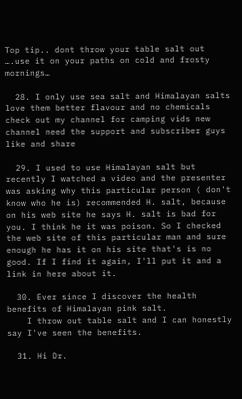Top tip.. dont throw your table salt out ….use it on your paths on cold and frosty mornings…

  28. I only use sea salt and Himalayan salts love them better flavour and no chemicals check out my channel for camping vids new channel need the support and subscriber guys like and share

  29. I used to use Himalayan salt but recently I watched a video and the presenter was asking why this particular person ( don't know who he is) recommended H. salt, because on his web site he says H. salt is bad for you. I think he it was poison. So I checked the web site of this particular man and sure enough he has it on his site that's is no good. If I find it again, I'll put it and a link in here about it.

  30. Ever since I discover the health benefits of Himalayan pink salt.
    I throw out table salt and I can honestly say I've seen the benefits.

  31. Hi Dr.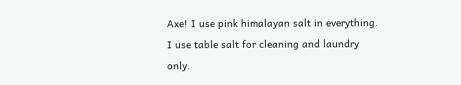Axe! I use pink himalayan salt in everything. I use table salt for cleaning and laundry only.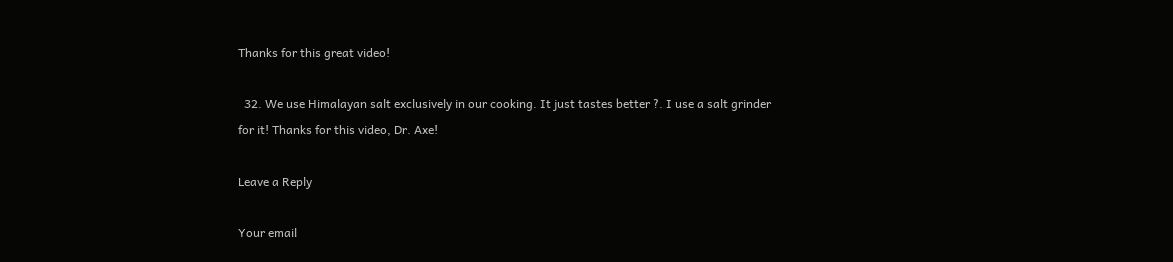Thanks for this great video!

  32. We use Himalayan salt exclusively in our cooking. It just tastes better ?. I use a salt grinder for it! Thanks for this video, Dr. Axe!

Leave a Reply

Your email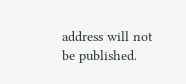address will not be published.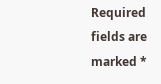Required fields are marked *